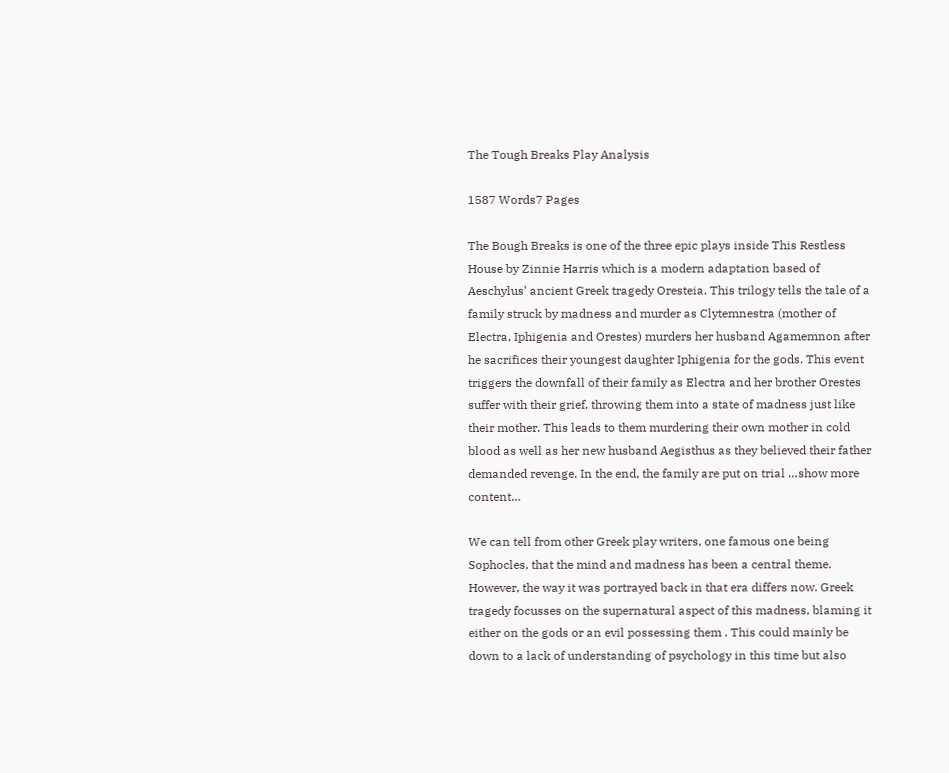The Tough Breaks Play Analysis

1587 Words7 Pages

The Bough Breaks is one of the three epic plays inside This Restless House by Zinnie Harris which is a modern adaptation based of Aeschylus’ ancient Greek tragedy Oresteia. This trilogy tells the tale of a family struck by madness and murder as Clytemnestra (mother of Electra, Iphigenia and Orestes) murders her husband Agamemnon after he sacrifices their youngest daughter Iphigenia for the gods. This event triggers the downfall of their family as Electra and her brother Orestes suffer with their grief, throwing them into a state of madness just like their mother. This leads to them murdering their own mother in cold blood as well as her new husband Aegisthus as they believed their father demanded revenge. In the end, the family are put on trial …show more content…

We can tell from other Greek play writers, one famous one being Sophocles, that the mind and madness has been a central theme. However, the way it was portrayed back in that era differs now. Greek tragedy focusses on the supernatural aspect of this madness, blaming it either on the gods or an evil possessing them . This could mainly be down to a lack of understanding of psychology in this time but also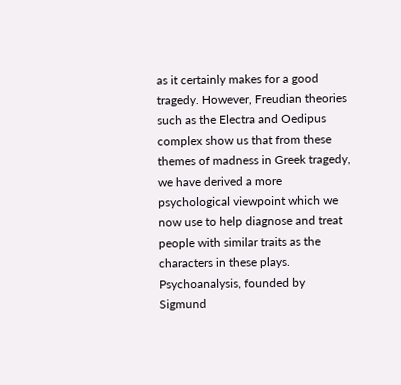as it certainly makes for a good tragedy. However, Freudian theories such as the Electra and Oedipus complex show us that from these themes of madness in Greek tragedy, we have derived a more psychological viewpoint which we now use to help diagnose and treat people with similar traits as the characters in these plays. Psychoanalysis, founded by Sigmund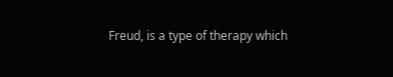Freud, is a type of therapy which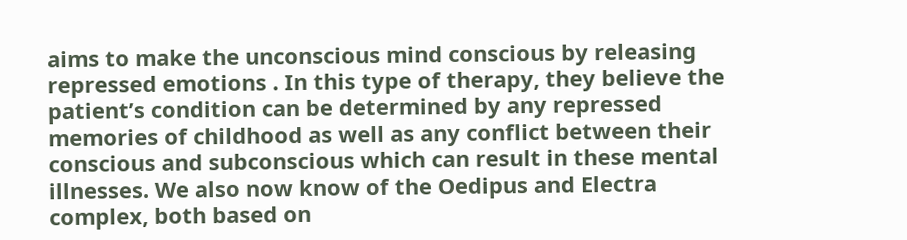aims to make the unconscious mind conscious by releasing repressed emotions . In this type of therapy, they believe the patient’s condition can be determined by any repressed memories of childhood as well as any conflict between their conscious and subconscious which can result in these mental illnesses. We also now know of the Oedipus and Electra complex, both based on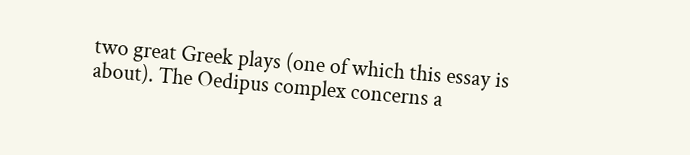two great Greek plays (one of which this essay is about). The Oedipus complex concerns a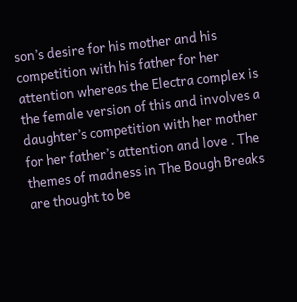son’s desire for his mother and his competition with his father for her attention whereas the Electra complex is the female version of this and involves a daughter’s competition with her mother for her father’s attention and love . The themes of madness in The Bough Breaks are thought to be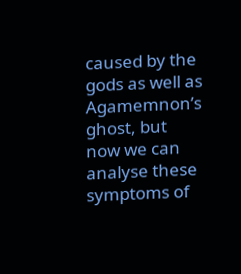caused by the gods as well as Agamemnon’s ghost, but now we can analyse these symptoms of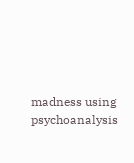madness using psychoanalysis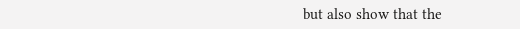but also show that the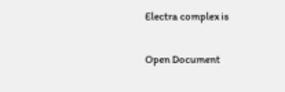Electra complex is

Open Document